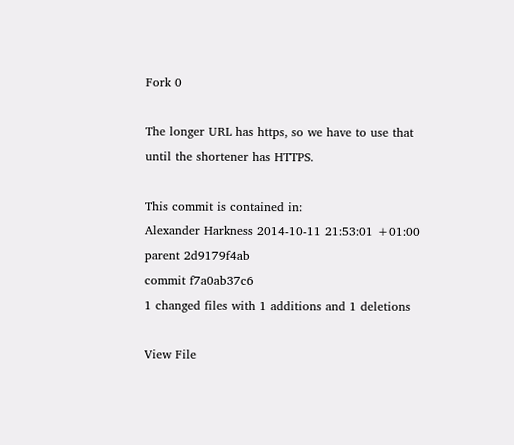Fork 0

The longer URL has https, so we have to use that until the shortener has HTTPS.

This commit is contained in:
Alexander Harkness 2014-10-11 21:53:01 +01:00
parent 2d9179f4ab
commit f7a0ab37c6
1 changed files with 1 additions and 1 deletions

View File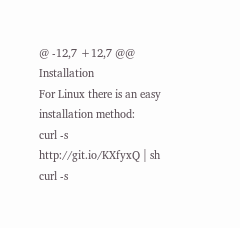@ -12,7 +12,7 @@ Installation
For Linux there is an easy installation method:
curl -s http://git.io/KXfyxQ | sh
curl -s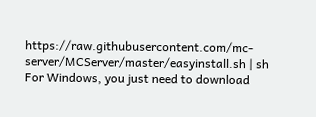https://raw.githubusercontent.com/mc-server/MCServer/master/easyinstall.sh | sh
For Windows, you just need to download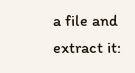a file and extract it: